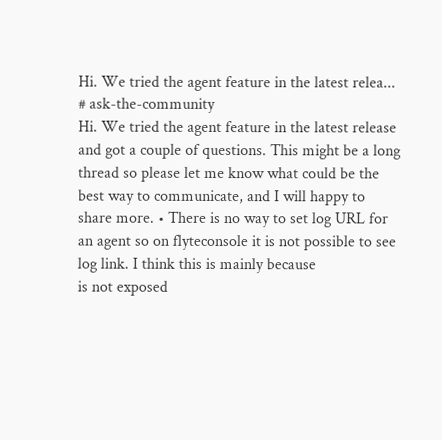Hi. We tried the agent feature in the latest relea...
# ask-the-community
Hi. We tried the agent feature in the latest release and got a couple of questions. This might be a long thread so please let me know what could be the best way to communicate, and I will happy to share more. • There is no way to set log URL for an agent so on flyteconsole it is not possible to see log link. I think this is mainly because
is not exposed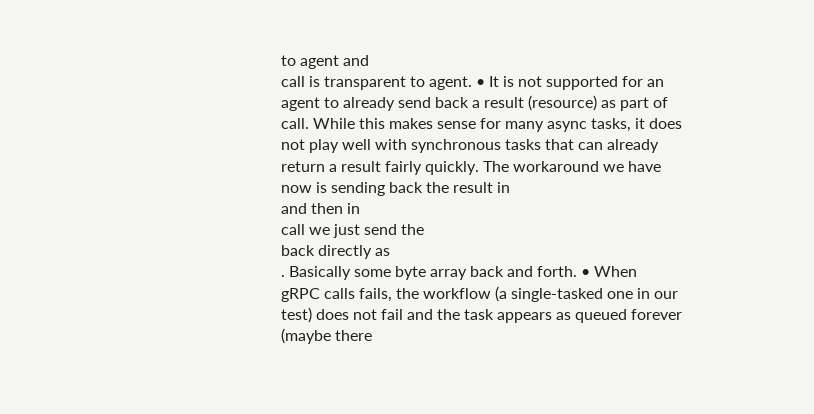to agent and
call is transparent to agent. • It is not supported for an agent to already send back a result (resource) as part of
call. While this makes sense for many async tasks, it does not play well with synchronous tasks that can already return a result fairly quickly. The workaround we have now is sending back the result in
and then in
call we just send the
back directly as
. Basically some byte array back and forth. • When
gRPC calls fails, the workflow (a single-tasked one in our test) does not fail and the task appears as queued forever (maybe there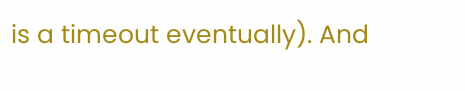is a timeout eventually). And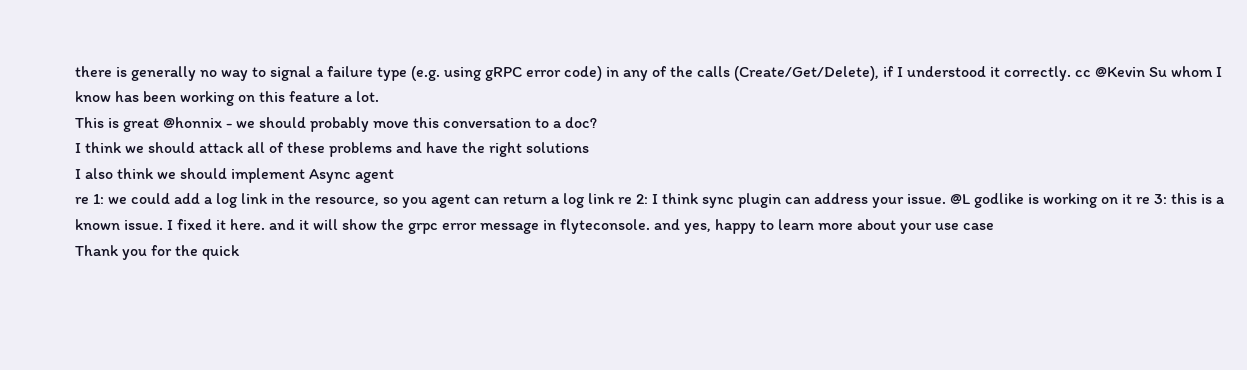there is generally no way to signal a failure type (e.g. using gRPC error code) in any of the calls (Create/Get/Delete), if I understood it correctly. cc @Kevin Su whom I know has been working on this feature a lot.
This is great @honnix - we should probably move this conversation to a doc?
I think we should attack all of these problems and have the right solutions
I also think we should implement Async agent
re 1: we could add a log link in the resource, so you agent can return a log link re 2: I think sync plugin can address your issue. @L godlike is working on it re 3: this is a known issue. I fixed it here. and it will show the grpc error message in flyteconsole. and yes, happy to learn more about your use case
Thank you for the quick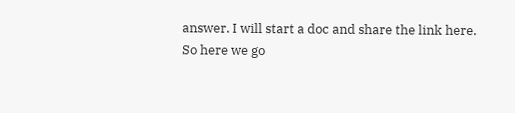answer. I will start a doc and share the link here.
So here we go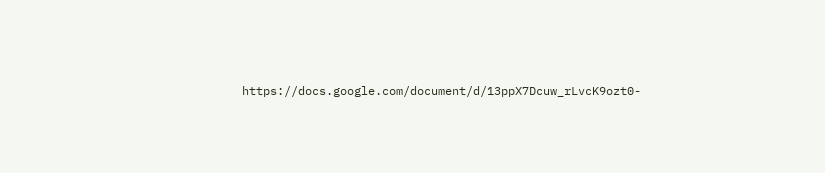https://docs.google.com/document/d/13ppX7Dcuw_rLvcK9ozt0-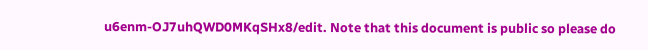u6enm-OJ7uhQWD0MKqSHx8/edit. Note that this document is public so please do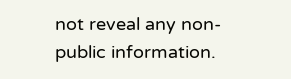not reveal any non-public information.